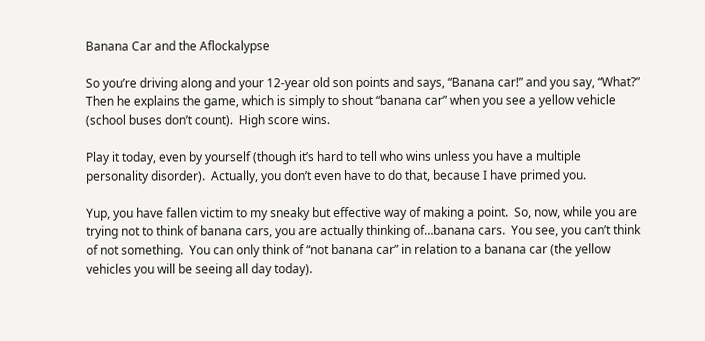Banana Car and the Aflockalypse

So you’re driving along and your 12-year old son points and says, “Banana car!” and you say, “What?”  Then he explains the game, which is simply to shout “banana car” when you see a yellow vehicle (school buses don’t count).  High score wins.

Play it today, even by yourself (though it’s hard to tell who wins unless you have a multiple personality disorder).  Actually, you don’t even have to do that, because I have primed you.

Yup, you have fallen victim to my sneaky but effective way of making a point.  So, now, while you are trying not to think of banana cars, you are actually thinking of…banana cars.  You see, you can’t think of not something.  You can only think of “not banana car” in relation to a banana car (the yellow vehicles you will be seeing all day today).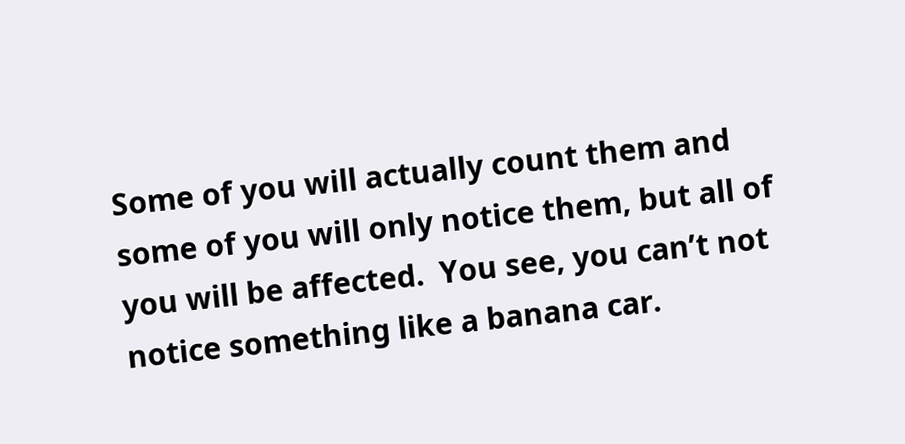Some of you will actually count them and some of you will only notice them, but all of you will be affected.  You see, you can’t not notice something like a banana car.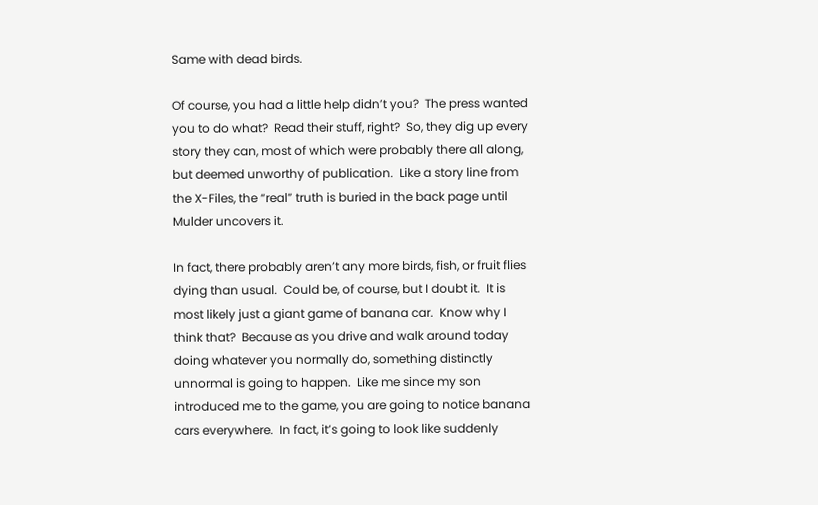Same with dead birds.

Of course, you had a little help didn’t you?  The press wanted you to do what?  Read their stuff, right?  So, they dig up every story they can, most of which were probably there all along, but deemed unworthy of publication.  Like a story line from the X-Files, the “real” truth is buried in the back page until Mulder uncovers it.

In fact, there probably aren’t any more birds, fish, or fruit flies dying than usual.  Could be, of course, but I doubt it.  It is most likely just a giant game of banana car.  Know why I think that?  Because as you drive and walk around today doing whatever you normally do, something distinctly unnormal is going to happen.  Like me since my son introduced me to the game, you are going to notice banana cars everywhere.  In fact, it’s going to look like suddenly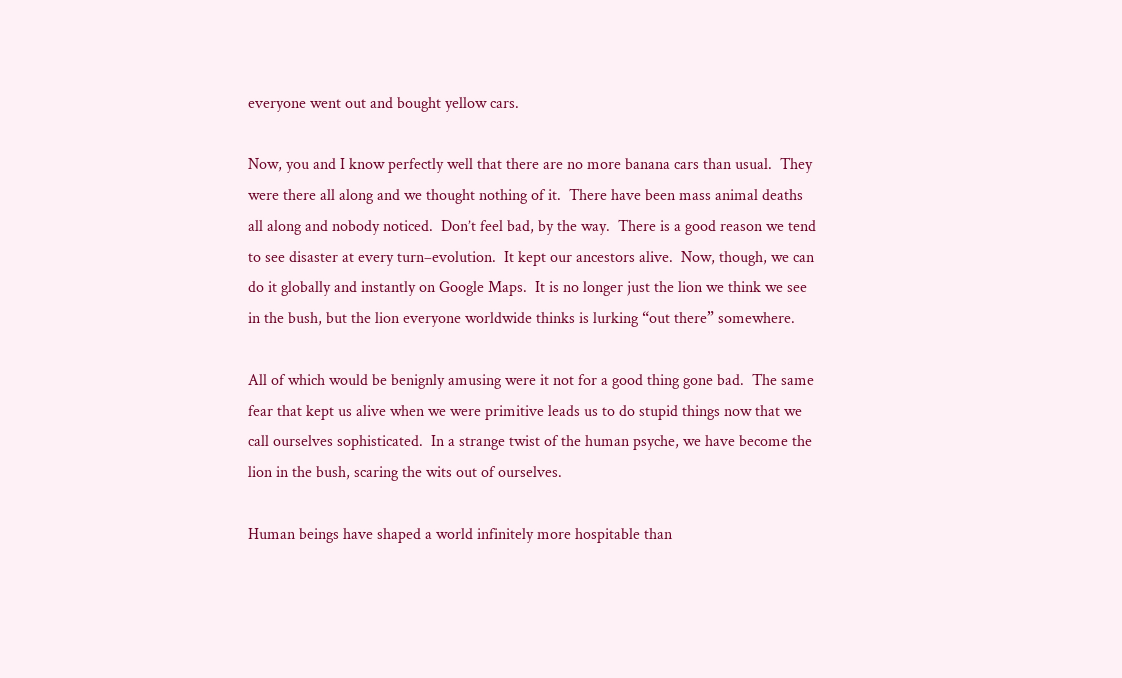everyone went out and bought yellow cars.

Now, you and I know perfectly well that there are no more banana cars than usual.  They were there all along and we thought nothing of it.  There have been mass animal deaths all along and nobody noticed.  Don’t feel bad, by the way.  There is a good reason we tend to see disaster at every turn–evolution.  It kept our ancestors alive.  Now, though, we can do it globally and instantly on Google Maps.  It is no longer just the lion we think we see in the bush, but the lion everyone worldwide thinks is lurking “out there” somewhere.

All of which would be benignly amusing were it not for a good thing gone bad.  The same fear that kept us alive when we were primitive leads us to do stupid things now that we call ourselves sophisticated.  In a strange twist of the human psyche, we have become the lion in the bush, scaring the wits out of ourselves.

Human beings have shaped a world infinitely more hospitable than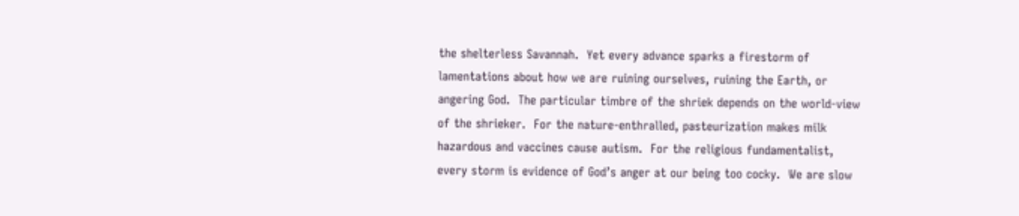the shelterless Savannah.  Yet every advance sparks a firestorm of lamentations about how we are ruining ourselves, ruining the Earth, or angering God.  The particular timbre of the shriek depends on the world-view of the shrieker.  For the nature-enthralled, pasteurization makes milk hazardous and vaccines cause autism.  For the religious fundamentalist, every storm is evidence of God’s anger at our being too cocky.  We are slow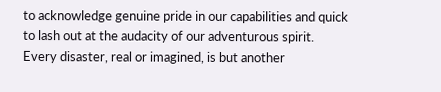to acknowledge genuine pride in our capabilities and quick to lash out at the audacity of our adventurous spirit.  Every disaster, real or imagined, is but another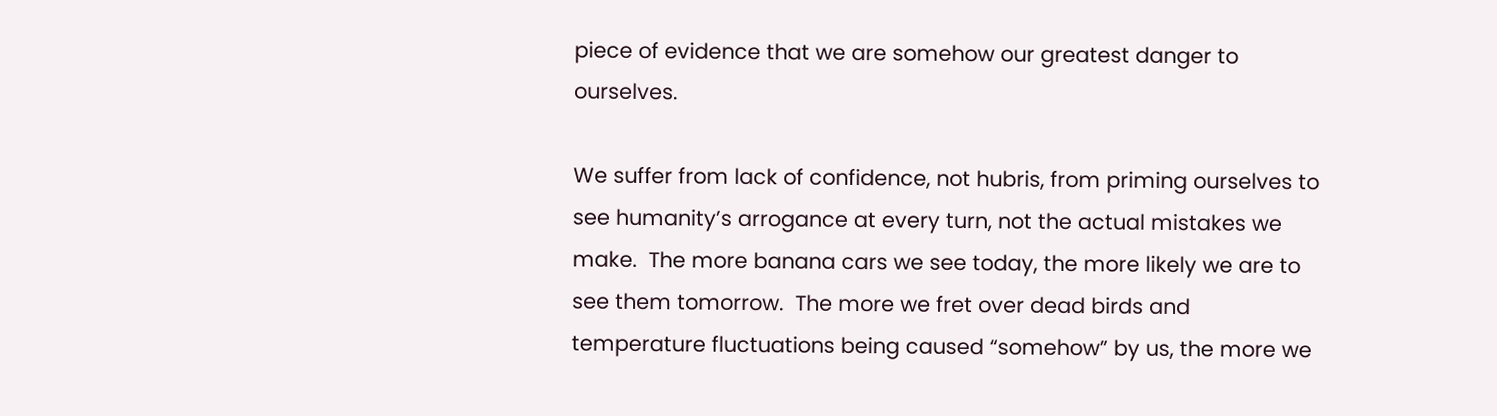piece of evidence that we are somehow our greatest danger to ourselves.

We suffer from lack of confidence, not hubris, from priming ourselves to see humanity’s arrogance at every turn, not the actual mistakes we make.  The more banana cars we see today, the more likely we are to see them tomorrow.  The more we fret over dead birds and temperature fluctuations being caused “somehow” by us, the more we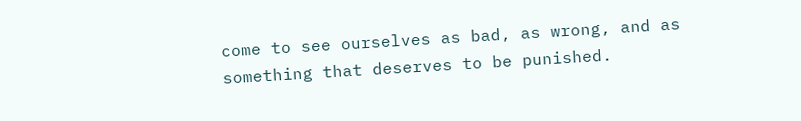come to see ourselves as bad, as wrong, and as something that deserves to be punished.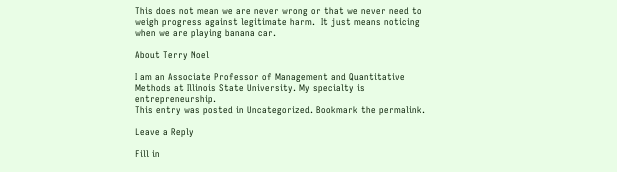This does not mean we are never wrong or that we never need to weigh progress against legitimate harm.  It just means noticing when we are playing banana car.

About Terry Noel

I am an Associate Professor of Management and Quantitative Methods at Illinois State University. My specialty is entrepreneurship.
This entry was posted in Uncategorized. Bookmark the permalink.

Leave a Reply

Fill in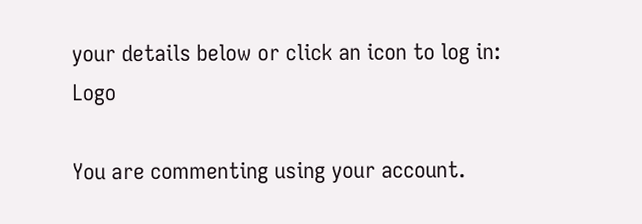your details below or click an icon to log in: Logo

You are commenting using your account.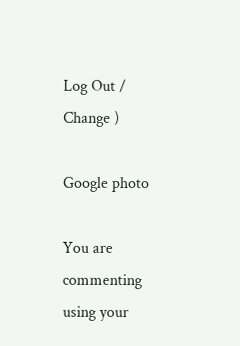Log Out /  Change )

Google photo

You are commenting using your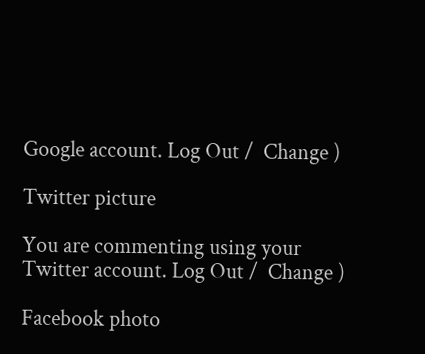Google account. Log Out /  Change )

Twitter picture

You are commenting using your Twitter account. Log Out /  Change )

Facebook photo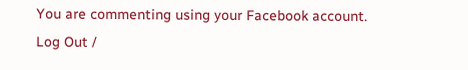You are commenting using your Facebook account. Log Out /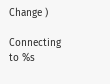Change )

Connecting to %s